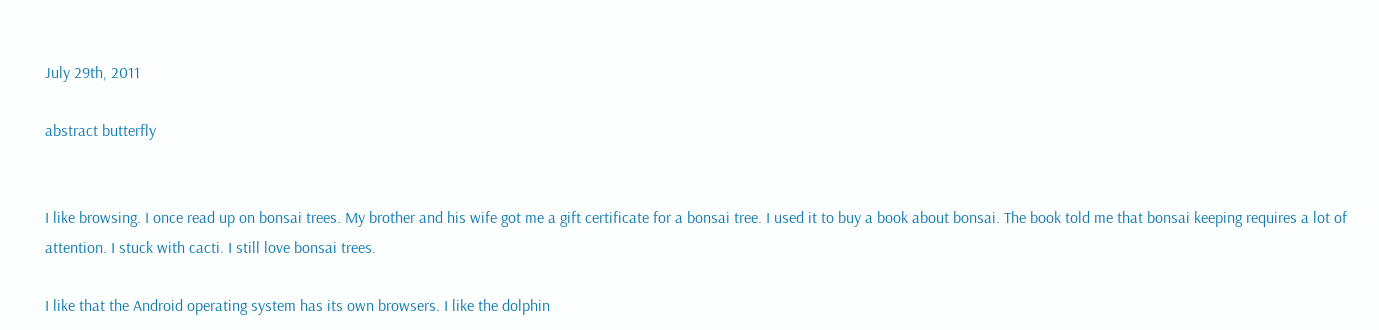July 29th, 2011

abstract butterfly


I like browsing. I once read up on bonsai trees. My brother and his wife got me a gift certificate for a bonsai tree. I used it to buy a book about bonsai. The book told me that bonsai keeping requires a lot of attention. I stuck with cacti. I still love bonsai trees.

I like that the Android operating system has its own browsers. I like the dolphin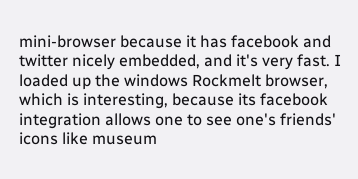mini-browser because it has facebook and twitter nicely embedded, and it's very fast. I loaded up the windows Rockmelt browser, which is interesting, because its facebook integration allows one to see one's friends' icons like museum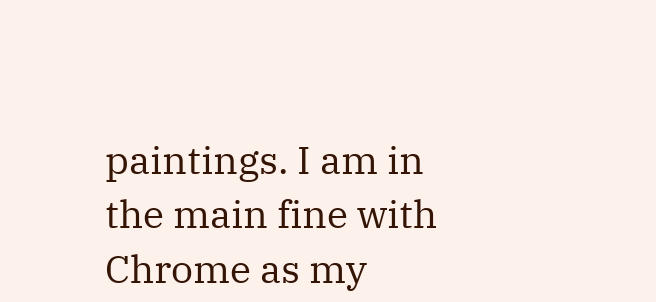paintings. I am in the main fine with Chrome as my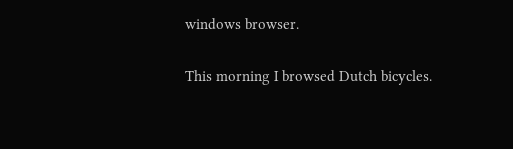windows browser.

This morning I browsed Dutch bicycles.